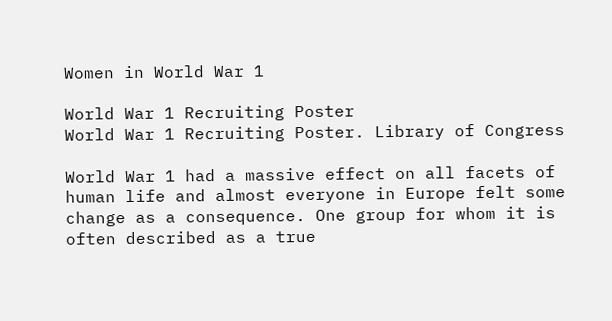Women in World War 1

World War 1 Recruiting Poster
World War 1 Recruiting Poster. Library of Congress

World War 1 had a massive effect on all facets of human life and almost everyone in Europe felt some change as a consequence. One group for whom it is often described as a true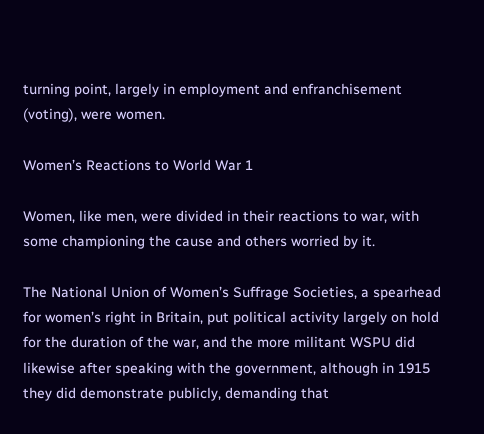turning point, largely in employment and enfranchisement (voting), were women.

Women’s Reactions to World War 1

Women, like men, were divided in their reactions to war, with some championing the cause and others worried by it.

The National Union of Women’s Suffrage Societies, a spearhead for women’s right in Britain, put political activity largely on hold for the duration of the war, and the more militant WSPU did likewise after speaking with the government, although in 1915 they did demonstrate publicly, demanding that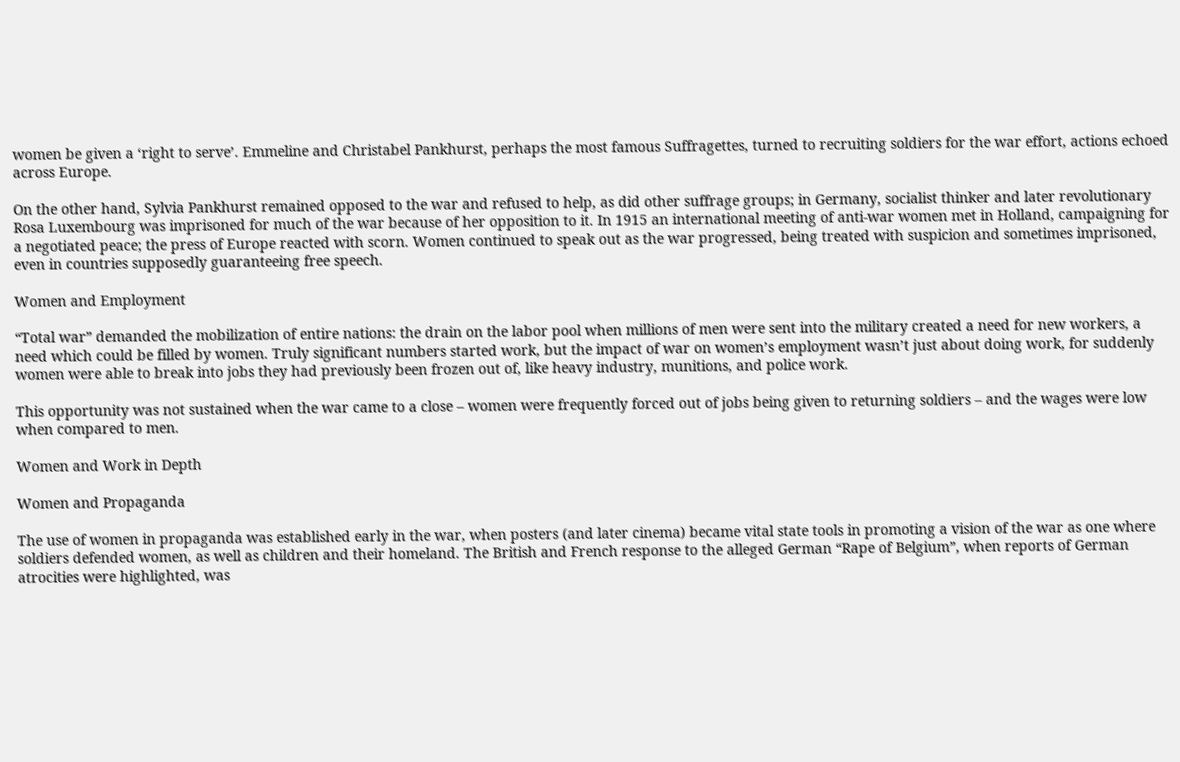women be given a ‘right to serve’. Emmeline and Christabel Pankhurst, perhaps the most famous Suffragettes, turned to recruiting soldiers for the war effort, actions echoed across Europe.

On the other hand, Sylvia Pankhurst remained opposed to the war and refused to help, as did other suffrage groups; in Germany, socialist thinker and later revolutionary Rosa Luxembourg was imprisoned for much of the war because of her opposition to it. In 1915 an international meeting of anti-war women met in Holland, campaigning for a negotiated peace; the press of Europe reacted with scorn. Women continued to speak out as the war progressed, being treated with suspicion and sometimes imprisoned, even in countries supposedly guaranteeing free speech.

Women and Employment

“Total war” demanded the mobilization of entire nations: the drain on the labor pool when millions of men were sent into the military created a need for new workers, a need which could be filled by women. Truly significant numbers started work, but the impact of war on women’s employment wasn’t just about doing work, for suddenly women were able to break into jobs they had previously been frozen out of, like heavy industry, munitions, and police work.

This opportunity was not sustained when the war came to a close – women were frequently forced out of jobs being given to returning soldiers – and the wages were low when compared to men.

Women and Work in Depth

Women and Propaganda

The use of women in propaganda was established early in the war, when posters (and later cinema) became vital state tools in promoting a vision of the war as one where soldiers defended women, as well as children and their homeland. The British and French response to the alleged German “Rape of Belgium”, when reports of German atrocities were highlighted, was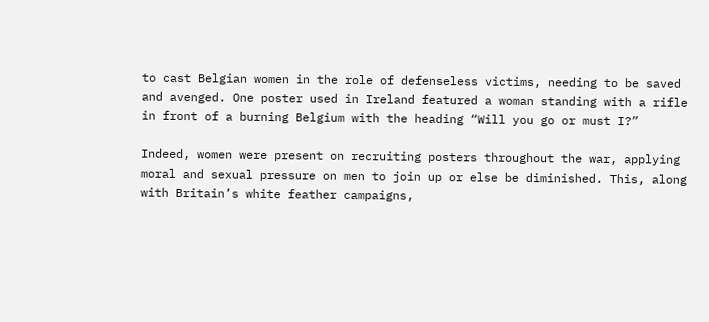to cast Belgian women in the role of defenseless victims, needing to be saved and avenged. One poster used in Ireland featured a woman standing with a rifle in front of a burning Belgium with the heading “Will you go or must I?”

Indeed, women were present on recruiting posters throughout the war, applying moral and sexual pressure on men to join up or else be diminished. This, along with Britain’s white feather campaigns,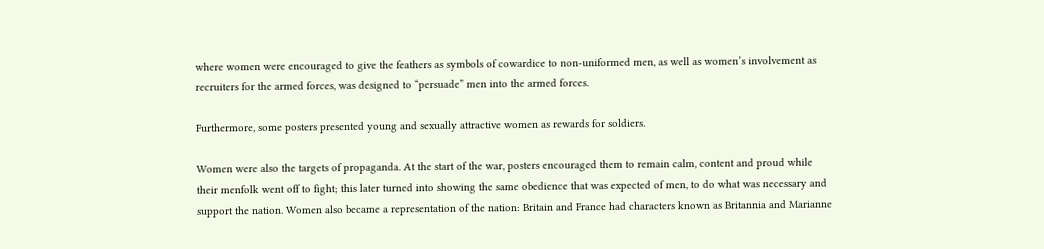where women were encouraged to give the feathers as symbols of cowardice to non-uniformed men, as well as women’s involvement as recruiters for the armed forces, was designed to “persuade” men into the armed forces.

Furthermore, some posters presented young and sexually attractive women as rewards for soldiers.

Women were also the targets of propaganda. At the start of the war, posters encouraged them to remain calm, content and proud while their menfolk went off to fight; this later turned into showing the same obedience that was expected of men, to do what was necessary and support the nation. Women also became a representation of the nation: Britain and France had characters known as Britannia and Marianne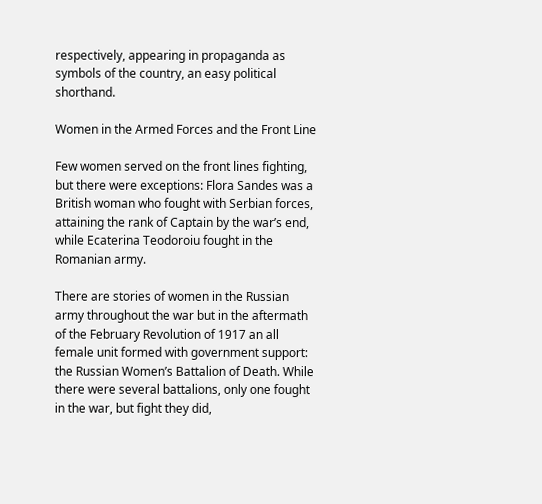respectively, appearing in propaganda as symbols of the country, an easy political shorthand.

Women in the Armed Forces and the Front Line

Few women served on the front lines fighting, but there were exceptions: Flora Sandes was a British woman who fought with Serbian forces, attaining the rank of Captain by the war’s end, while Ecaterina Teodoroiu fought in the Romanian army.

There are stories of women in the Russian army throughout the war but in the aftermath of the February Revolution of 1917 an all female unit formed with government support: the Russian Women’s Battalion of Death. While there were several battalions, only one fought in the war, but fight they did,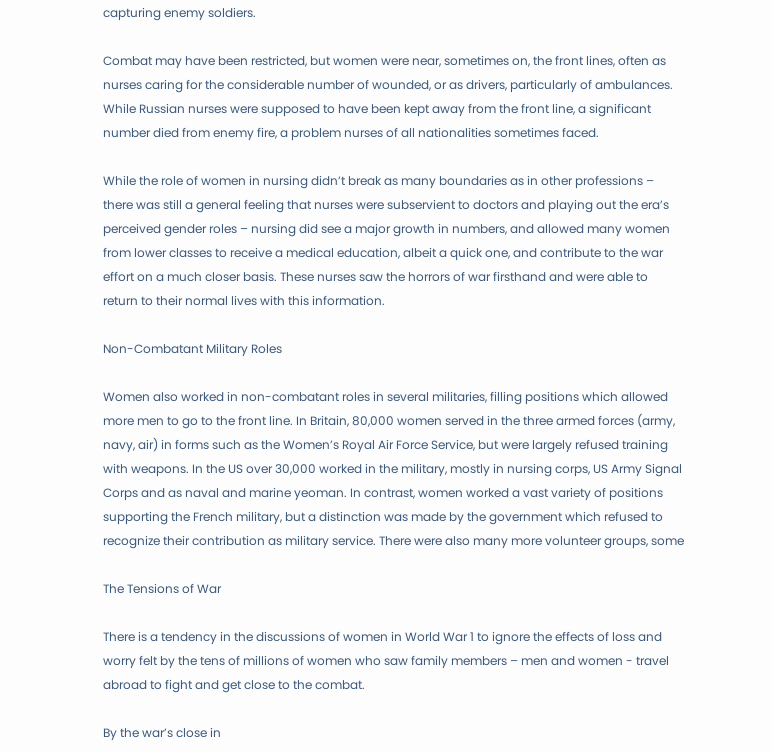capturing enemy soldiers.

Combat may have been restricted, but women were near, sometimes on, the front lines, often as nurses caring for the considerable number of wounded, or as drivers, particularly of ambulances. While Russian nurses were supposed to have been kept away from the front line, a significant number died from enemy fire, a problem nurses of all nationalities sometimes faced.

While the role of women in nursing didn’t break as many boundaries as in other professions – there was still a general feeling that nurses were subservient to doctors and playing out the era’s perceived gender roles – nursing did see a major growth in numbers, and allowed many women from lower classes to receive a medical education, albeit a quick one, and contribute to the war effort on a much closer basis. These nurses saw the horrors of war firsthand and were able to return to their normal lives with this information.

Non-Combatant Military Roles

Women also worked in non-combatant roles in several militaries, filling positions which allowed more men to go to the front line. In Britain, 80,000 women served in the three armed forces (army, navy, air) in forms such as the Women’s Royal Air Force Service, but were largely refused training with weapons. In the US over 30,000 worked in the military, mostly in nursing corps, US Army Signal Corps and as naval and marine yeoman. In contrast, women worked a vast variety of positions supporting the French military, but a distinction was made by the government which refused to recognize their contribution as military service. There were also many more volunteer groups, some

The Tensions of War

There is a tendency in the discussions of women in World War 1 to ignore the effects of loss and worry felt by the tens of millions of women who saw family members – men and women - travel abroad to fight and get close to the combat.

By the war’s close in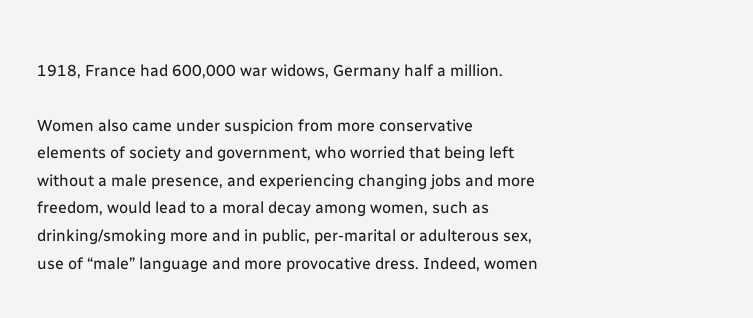1918, France had 600,000 war widows, Germany half a million.

Women also came under suspicion from more conservative elements of society and government, who worried that being left without a male presence, and experiencing changing jobs and more freedom, would lead to a moral decay among women, such as drinking/smoking more and in public, per-marital or adulterous sex, use of “male” language and more provocative dress. Indeed, women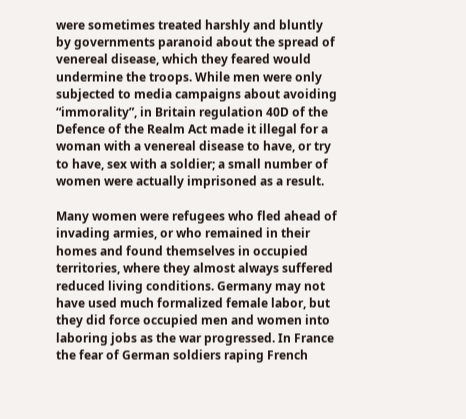were sometimes treated harshly and bluntly by governments paranoid about the spread of venereal disease, which they feared would undermine the troops. While men were only subjected to media campaigns about avoiding “immorality”, in Britain regulation 40D of the Defence of the Realm Act made it illegal for a woman with a venereal disease to have, or try to have, sex with a soldier; a small number of women were actually imprisoned as a result.

Many women were refugees who fled ahead of invading armies, or who remained in their homes and found themselves in occupied territories, where they almost always suffered reduced living conditions. Germany may not have used much formalized female labor, but they did force occupied men and women into laboring jobs as the war progressed. In France the fear of German soldiers raping French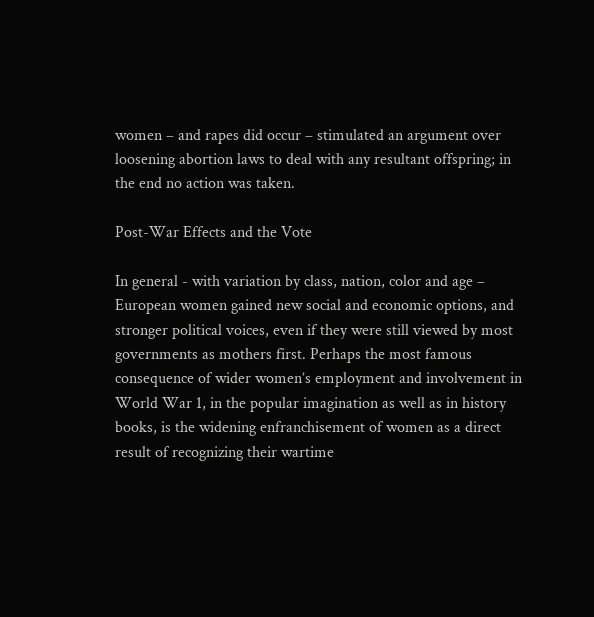women – and rapes did occur – stimulated an argument over loosening abortion laws to deal with any resultant offspring; in the end no action was taken.

Post-War Effects and the Vote

In general - with variation by class, nation, color and age – European women gained new social and economic options, and stronger political voices, even if they were still viewed by most governments as mothers first. Perhaps the most famous consequence of wider women’s employment and involvement in World War 1, in the popular imagination as well as in history books, is the widening enfranchisement of women as a direct result of recognizing their wartime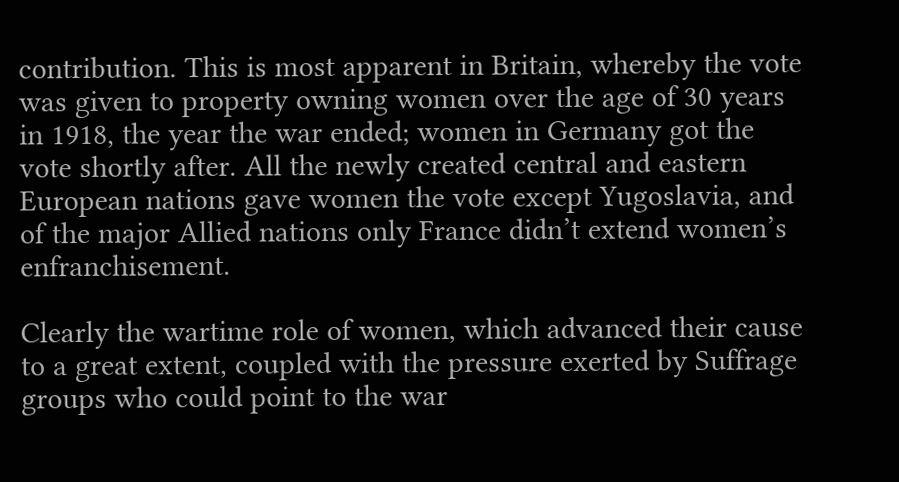contribution. This is most apparent in Britain, whereby the vote was given to property owning women over the age of 30 years in 1918, the year the war ended; women in Germany got the vote shortly after. All the newly created central and eastern European nations gave women the vote except Yugoslavia, and of the major Allied nations only France didn’t extend women’s enfranchisement.

Clearly the wartime role of women, which advanced their cause to a great extent, coupled with the pressure exerted by Suffrage groups who could point to the war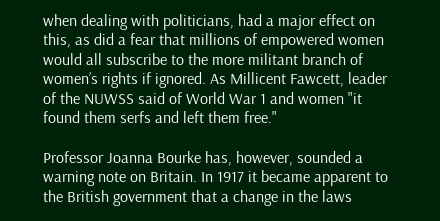when dealing with politicians, had a major effect on this, as did a fear that millions of empowered women would all subscribe to the more militant branch of women’s rights if ignored. As Millicent Fawcett, leader of the NUWSS said of World War 1 and women "it found them serfs and left them free."

Professor Joanna Bourke has, however, sounded a warning note on Britain. In 1917 it became apparent to the British government that a change in the laws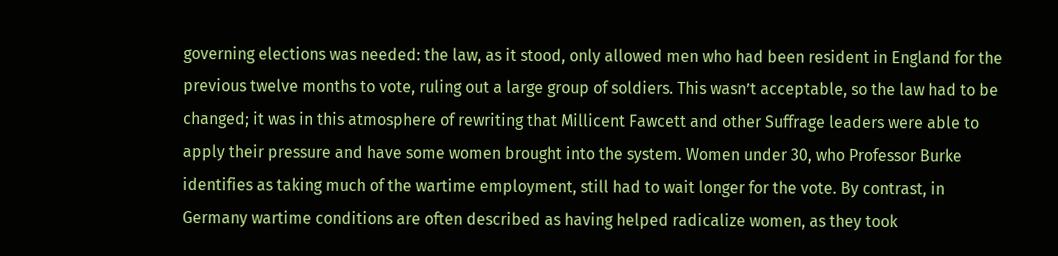governing elections was needed: the law, as it stood, only allowed men who had been resident in England for the previous twelve months to vote, ruling out a large group of soldiers. This wasn’t acceptable, so the law had to be changed; it was in this atmosphere of rewriting that Millicent Fawcett and other Suffrage leaders were able to apply their pressure and have some women brought into the system. Women under 30, who Professor Burke identifies as taking much of the wartime employment, still had to wait longer for the vote. By contrast, in Germany wartime conditions are often described as having helped radicalize women, as they took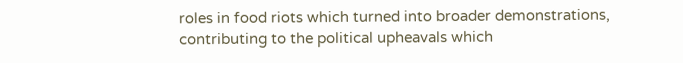roles in food riots which turned into broader demonstrations, contributing to the political upheavals which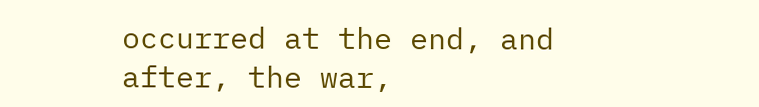occurred at the end, and after, the war,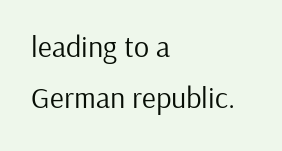leading to a German republic.